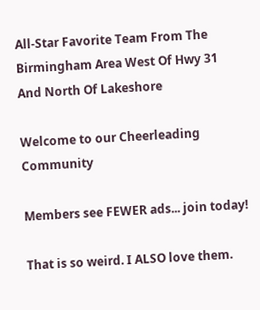All-Star Favorite Team From The Birmingham Area West Of Hwy 31 And North Of Lakeshore

Welcome to our Cheerleading Community

Members see FEWER ads... join today!

That is so weird. I ALSO love them.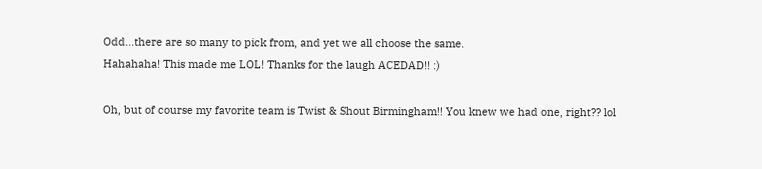Odd...there are so many to pick from, and yet we all choose the same.
Hahahaha! This made me LOL! Thanks for the laugh ACEDAD!! :)

Oh, but of course my favorite team is Twist & Shout Birmingham!! You knew we had one, right?? lol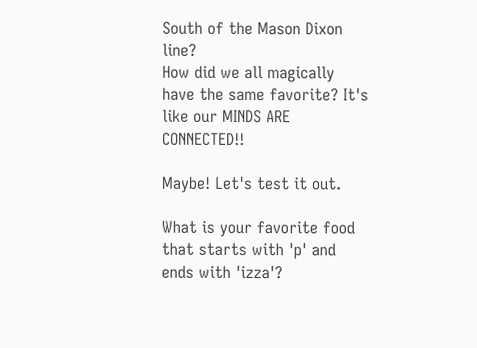South of the Mason Dixon line?
How did we all magically have the same favorite? It's like our MINDS ARE CONNECTED!!

Maybe! Let's test it out.

What is your favorite food that starts with 'p' and ends with 'izza'?